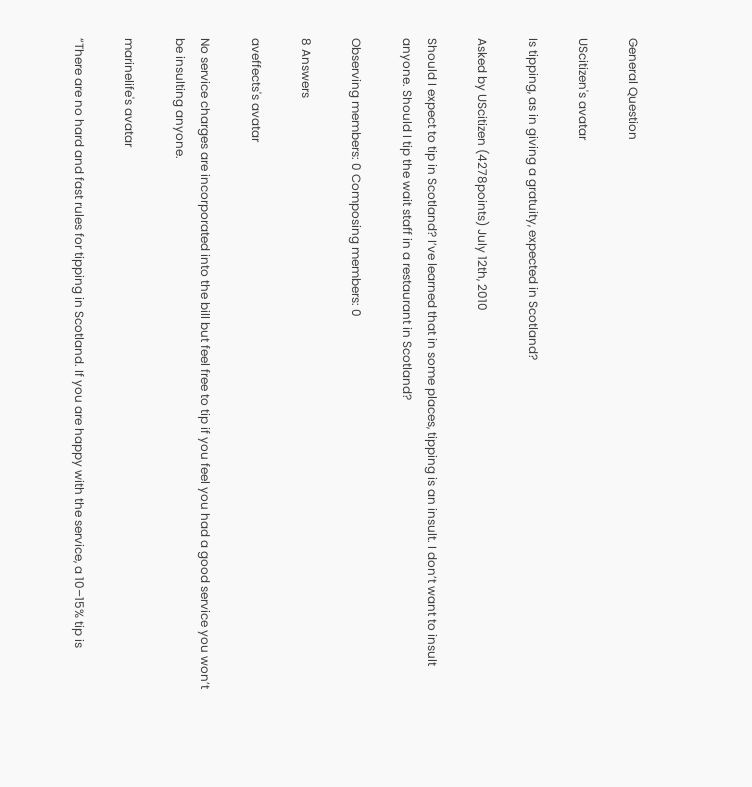General Question

UScitizen's avatar

Is tipping, as in giving a gratuity, expected in Scotland?

Asked by UScitizen (4278points) July 12th, 2010

Should I expect to tip in Scotland? I’ve learned that in some places, tipping is an insult. I don’t want to insult anyone. Should I tip the wait staff in a restaurant in Scotland?

Observing members: 0 Composing members: 0

8 Answers

aveffects's avatar

No service charges are incorporated into the bill but feel free to tip if you feel you had a good service you won’t be insulting anyone.

marinelife's avatar

“There are no hard and fast rules for tipping in Scotland. If you are happy with the service, a 10–15% tip is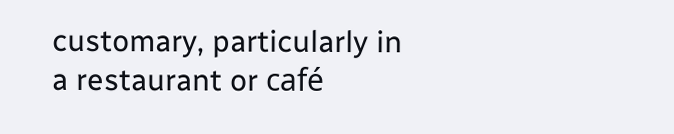customary, particularly in a restaurant or café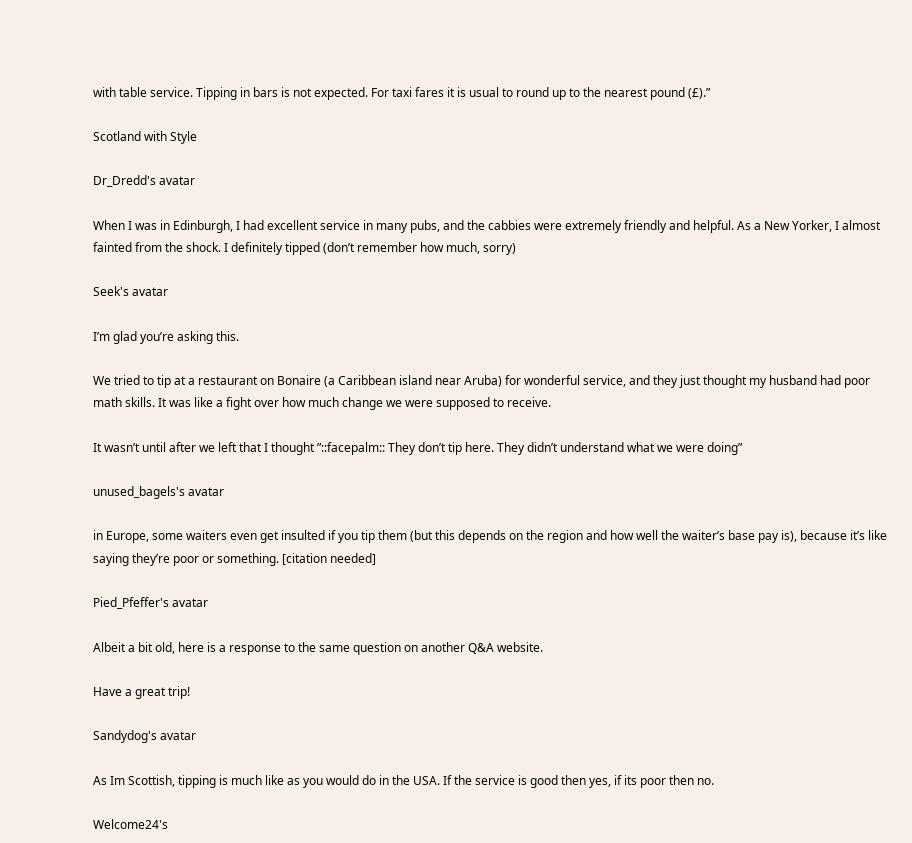with table service. Tipping in bars is not expected. For taxi fares it is usual to round up to the nearest pound (£).”

Scotland with Style

Dr_Dredd's avatar

When I was in Edinburgh, I had excellent service in many pubs, and the cabbies were extremely friendly and helpful. As a New Yorker, I almost fainted from the shock. I definitely tipped (don’t remember how much, sorry)

Seek's avatar

I’m glad you’re asking this.

We tried to tip at a restaurant on Bonaire (a Caribbean island near Aruba) for wonderful service, and they just thought my husband had poor math skills. It was like a fight over how much change we were supposed to receive.

It wasn’t until after we left that I thought ”::facepalm:: They don’t tip here. They didn’t understand what we were doing”

unused_bagels's avatar

in Europe, some waiters even get insulted if you tip them (but this depends on the region and how well the waiter’s base pay is), because it’s like saying they’re poor or something. [citation needed]

Pied_Pfeffer's avatar

Albeit a bit old, here is a response to the same question on another Q&A website.

Have a great trip!

Sandydog's avatar

As Im Scottish, tipping is much like as you would do in the USA. If the service is good then yes, if its poor then no.

Welcome24's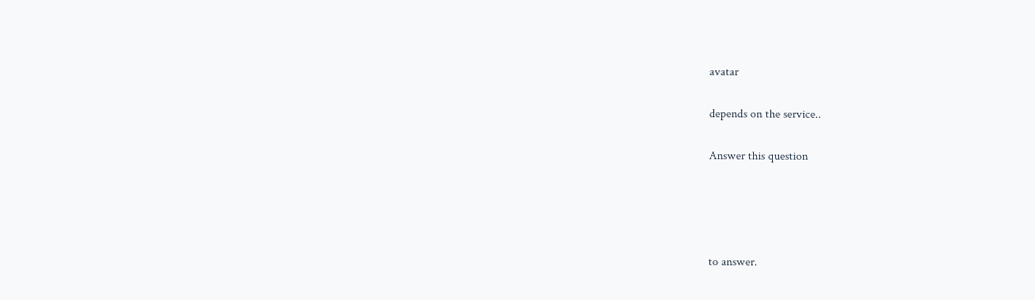avatar

depends on the service..

Answer this question




to answer.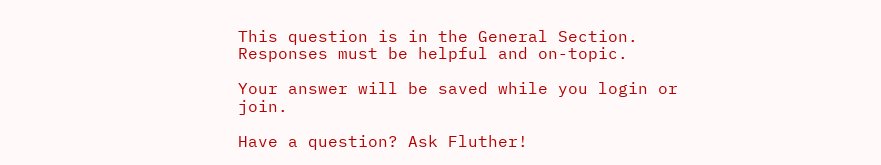This question is in the General Section. Responses must be helpful and on-topic.

Your answer will be saved while you login or join.

Have a question? Ask Fluther!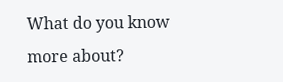What do you know more about?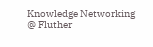Knowledge Networking @ Fluther